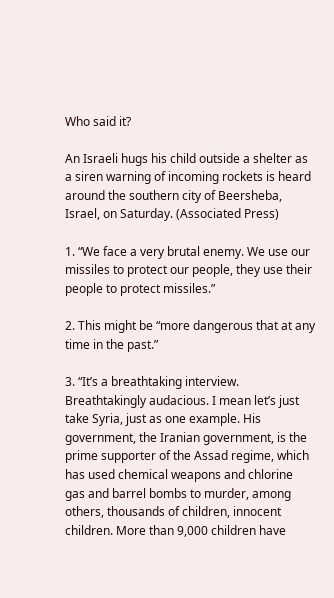Who said it?

An Israeli hugs his child outside a shelter as a siren warning of incoming rockets is heard around the southern city of Beersheba, Israel, on Saturday. (Associated Press)

1. “We face a very brutal enemy. We use our missiles to protect our people, they use their people to protect missiles.”

2. This might be “more dangerous that at any time in the past.”

3. “It’s a breathtaking interview. Breathtakingly audacious. I mean let’s just take Syria, just as one example. His government, the Iranian government, is the prime supporter of the Assad regime, which has used chemical weapons and chlorine gas and barrel bombs to murder, among others, thousands of children, innocent children. More than 9,000 children have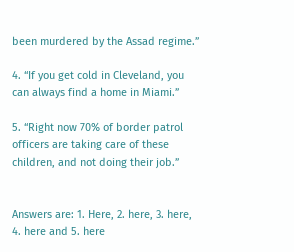been murdered by the Assad regime.”

4. “If you get cold in Cleveland, you can always find a home in Miami.”

5. “Right now 70% of border patrol officers are taking care of these children, and not doing their job.”


Answers are: 1. Here, 2. here, 3. here, 4. here and 5. here